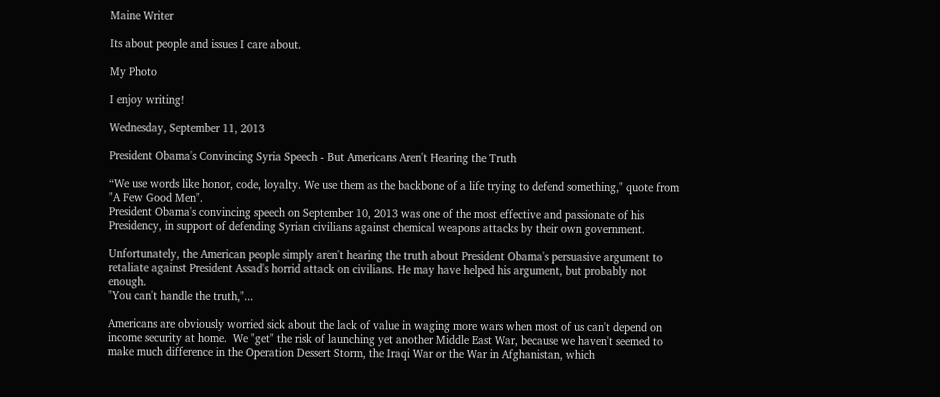Maine Writer

Its about people and issues I care about.

My Photo

I enjoy writing!

Wednesday, September 11, 2013

President Obama's Convincing Syria Speech - But Americans Aren't Hearing the Truth

“We use words like honor, code, loyalty. We use them as the backbone of a life trying to defend something," quote from "A Few Good Men".
President Obama's convincing speech on September 10, 2013 was one of the most effective and passionate of his Presidency, in support of defending Syrian civilians against chemical weapons attacks by their own government.

Unfortunately, the American people simply aren't hearing the truth about President Obama's persuasive argument to retaliate against President Assad's horrid attack on civilians. He may have helped his argument, but probably not enough.
"You can't handle the truth,"...

Americans are obviously worried sick about the lack of value in waging more wars when most of us can't depend on income security at home.  We "get" the risk of launching yet another Middle East War, because we haven't seemed to make much difference in the Operation Dessert Storm, the Iraqi War or the War in Afghanistan, which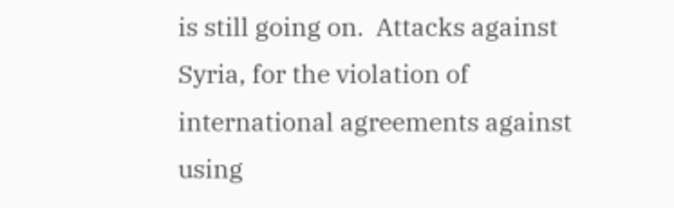is still going on.  Attacks against Syria, for the violation of international agreements against using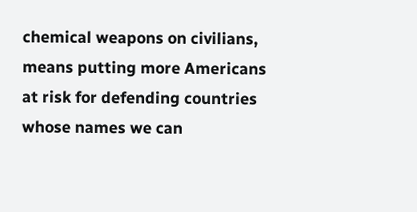chemical weapons on civilians, means putting more Americans at risk for defending countries whose names we can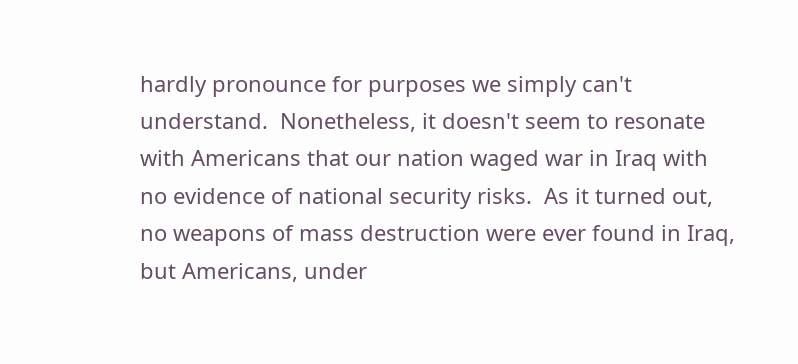hardly pronounce for purposes we simply can't understand.  Nonetheless, it doesn't seem to resonate with Americans that our nation waged war in Iraq with no evidence of national security risks.  As it turned out, no weapons of mass destruction were ever found in Iraq, but Americans, under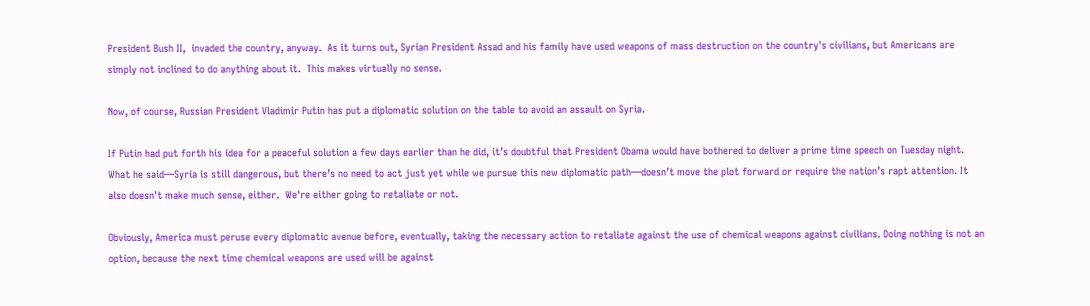President Bush II,  invaded the country, anyway.  As it turns out, Syrian President Assad and his family have used weapons of mass destruction on the country's civilians, but Americans are simply not inclined to do anything about it.  This makes virtually no sense.

Now, of course, Russian President Vladimir Putin has put a diplomatic solution on the table to avoid an assault on Syria.

If Putin had put forth his idea for a peaceful solution a few days earlier than he did, it’s doubtful that President Obama would have bothered to deliver a prime time speech on Tuesday night. What he said—Syria is still dangerous, but there’s no need to act just yet while we pursue this new diplomatic path—doesn’t move the plot forward or require the nation’s rapt attention. It also doesn't make much sense, either.  We're either going to retaliate or not.

Obviously, America must peruse every diplomatic avenue before, eventually, taking the necessary action to retaliate against the use of chemical weapons against civilians. Doing nothing is not an option, because the next time chemical weapons are used will be against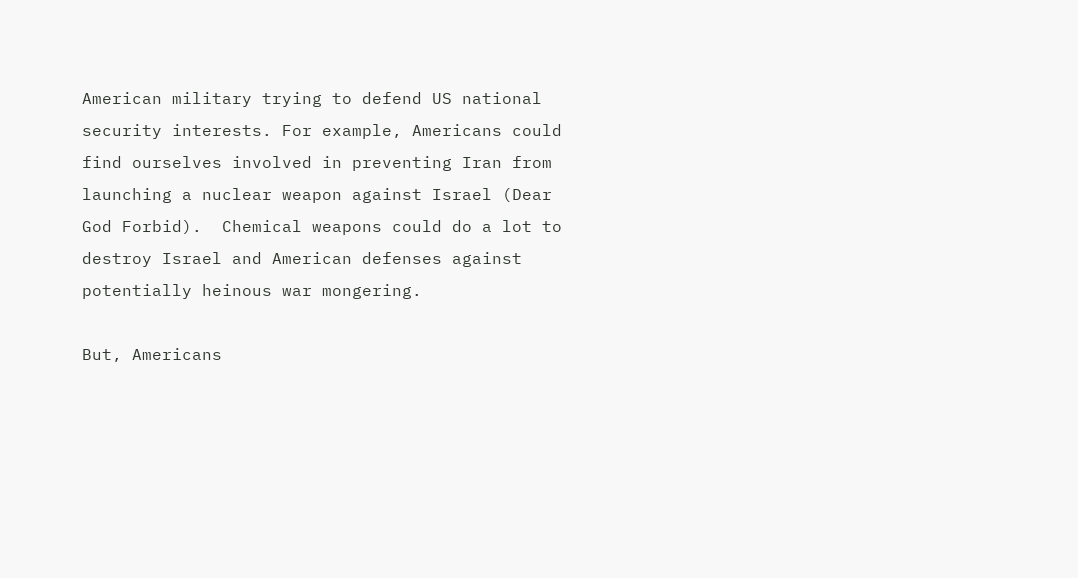American military trying to defend US national security interests. For example, Americans could find ourselves involved in preventing Iran from launching a nuclear weapon against Israel (Dear God Forbid).  Chemical weapons could do a lot to destroy Israel and American defenses against potentially heinous war mongering.

But, Americans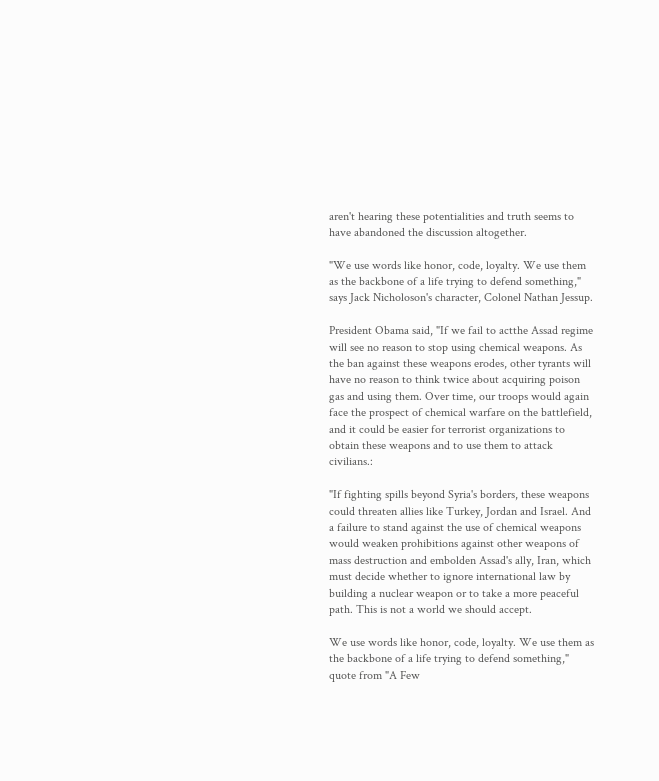aren't hearing these potentialities and truth seems to have abandoned the discussion altogether.

"We use words like honor, code, loyalty. We use them as the backbone of a life trying to defend something," says Jack Nicholoson's character, Colonel Nathan Jessup.

President Obama said, "If we fail to actthe Assad regime will see no reason to stop using chemical weapons. As the ban against these weapons erodes, other tyrants will have no reason to think twice about acquiring poison gas and using them. Over time, our troops would again face the prospect of chemical warfare on the battlefield, and it could be easier for terrorist organizations to obtain these weapons and to use them to attack civilians.:

"If fighting spills beyond Syria's borders, these weapons could threaten allies like Turkey, Jordan and Israel. And a failure to stand against the use of chemical weapons would weaken prohibitions against other weapons of mass destruction and embolden Assad's ally, Iran, which must decide whether to ignore international law by building a nuclear weapon or to take a more peaceful path. This is not a world we should accept.

We use words like honor, code, loyalty. We use them as the backbone of a life trying to defend something," quote from "A Few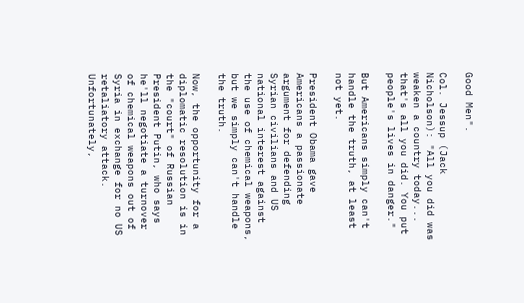Good Men".

Col. Jessup (Jack Nicholson): "All you did was weaken a country today... that's all you did. You put people's lives in danger."

But Americans simply can't handle the truth, at least not yet.

President Obama gave Americans a passionate argument for defending Syrian civilians and US national interest against the use of chemical weapons, but we simply can't handle the truth.

Now, the opportunity for a diplomatic resolution is in the "court" of Russian President Putin, who says he'll negotiate a turnover of chemical weapons out of Syria in exchange for no US retaliatory attack.  Unfortunately,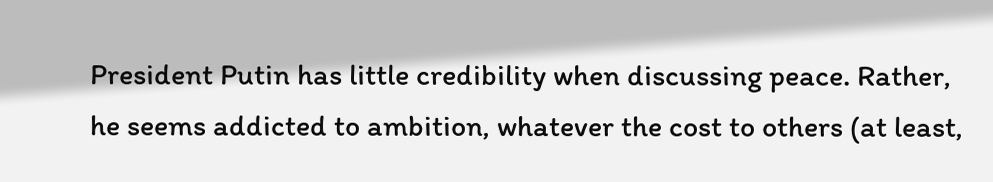President Putin has little credibility when discussing peace. Rather, he seems addicted to ambition, whatever the cost to others (at least,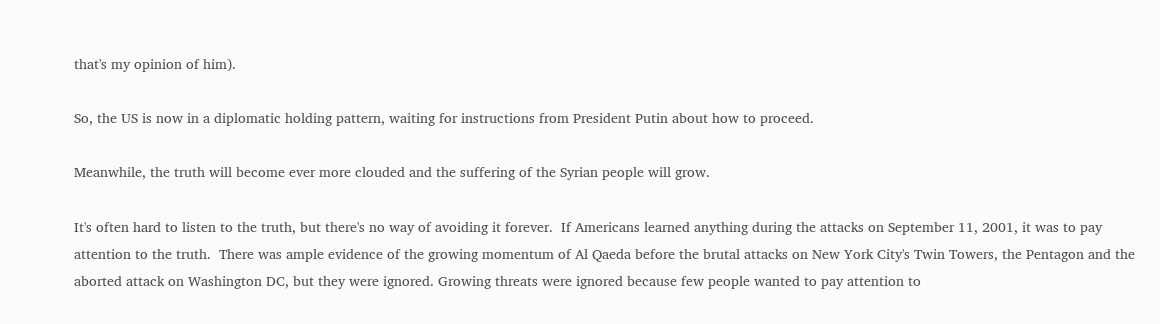that's my opinion of him).

So, the US is now in a diplomatic holding pattern, waiting for instructions from President Putin about how to proceed.

Meanwhile, the truth will become ever more clouded and the suffering of the Syrian people will grow.

It's often hard to listen to the truth, but there's no way of avoiding it forever.  If Americans learned anything during the attacks on September 11, 2001, it was to pay attention to the truth.  There was ample evidence of the growing momentum of Al Qaeda before the brutal attacks on New York City's Twin Towers, the Pentagon and the aborted attack on Washington DC, but they were ignored. Growing threats were ignored because few people wanted to pay attention to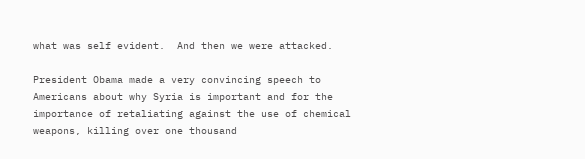what was self evident.  And then we were attacked.

President Obama made a very convincing speech to Americans about why Syria is important and for the importance of retaliating against the use of chemical weapons, killing over one thousand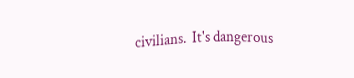civilians.  It's dangerous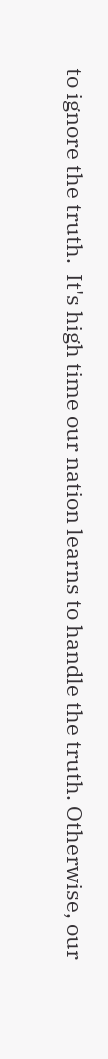to ignore the truth.  It's high time our nation learns to handle the truth. Otherwise, our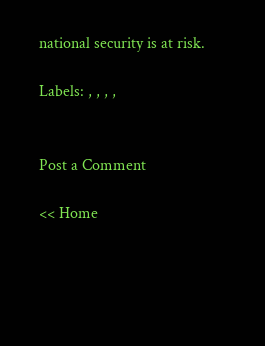national security is at risk.

Labels: , , , ,


Post a Comment

<< Home